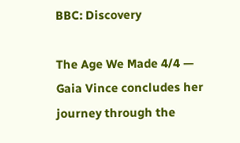BBC: Discovery

The Age We Made 4/4 — Gaia Vince concludes her journey through the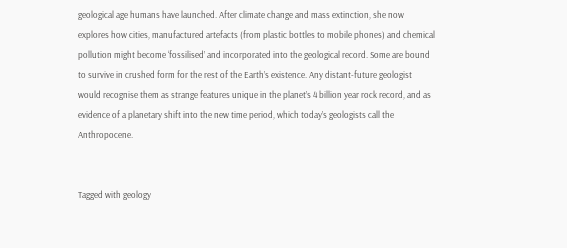geological age humans have launched. After climate change and mass extinction, she now explores how cities, manufactured artefacts (from plastic bottles to mobile phones) and chemical pollution might become ‘fossilised’ and incorporated into the geological record. Some are bound to survive in crushed form for the rest of the Earth’s existence. Any distant-future geologist would recognise them as strange features unique in the planet’s 4 billion year rock record, and as evidence of a planetary shift into the new time period, which today’s geologists call the Anthropocene.


Tagged with geology